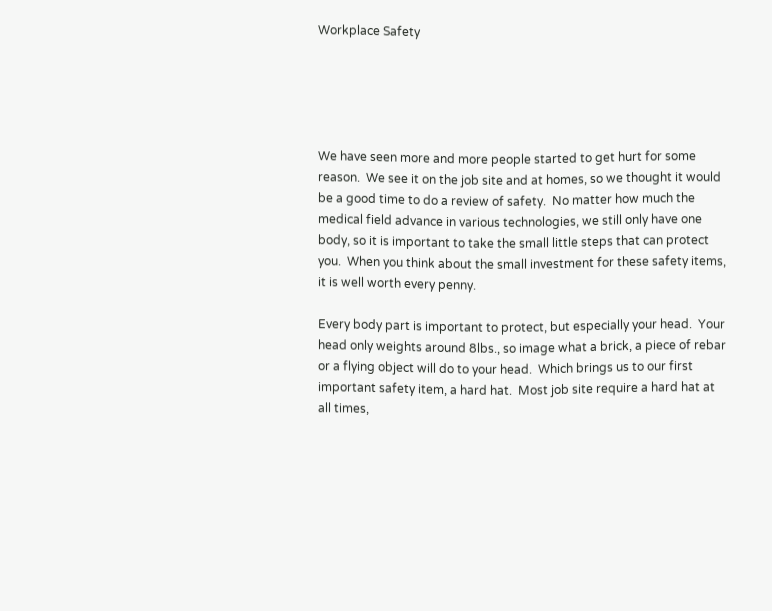Workplace Safety





We have seen more and more people started to get hurt for some reason.  We see it on the job site and at homes, so we thought it would be a good time to do a review of safety.  No matter how much the medical field advance in various technologies, we still only have one body, so it is important to take the small little steps that can protect you.  When you think about the small investment for these safety items, it is well worth every penny.

Every body part is important to protect, but especially your head.  Your head only weights around 8lbs., so image what a brick, a piece of rebar or a flying object will do to your head.  Which brings us to our first important safety item, a hard hat.  Most job site require a hard hat at all times,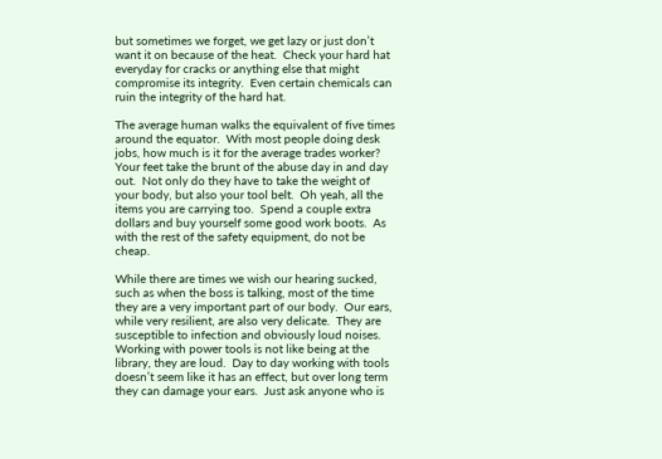but sometimes we forget, we get lazy or just don’t want it on because of the heat.  Check your hard hat everyday for cracks or anything else that might compromise its integrity.  Even certain chemicals can ruin the integrity of the hard hat.

The average human walks the equivalent of five times around the equator.  With most people doing desk jobs, how much is it for the average trades worker?  Your feet take the brunt of the abuse day in and day out.  Not only do they have to take the weight of your body, but also your tool belt.  Oh yeah, all the items you are carrying too.  Spend a couple extra dollars and buy yourself some good work boots.  As with the rest of the safety equipment, do not be cheap.

While there are times we wish our hearing sucked, such as when the boss is talking, most of the time they are a very important part of our body.  Our ears, while very resilient, are also very delicate.  They are susceptible to infection and obviously loud noises.  Working with power tools is not like being at the library, they are loud.  Day to day working with tools doesn’t seem like it has an effect, but over long term they can damage your ears.  Just ask anyone who is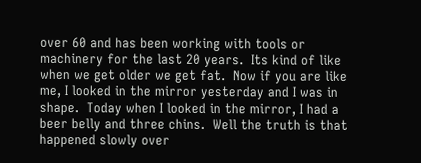over 60 and has been working with tools or machinery for the last 20 years.  Its kind of like when we get older we get fat.  Now if you are like me, I looked in the mirror yesterday and I was in shape.  Today when I looked in the mirror, I had a beer belly and three chins.  Well the truth is that happened slowly over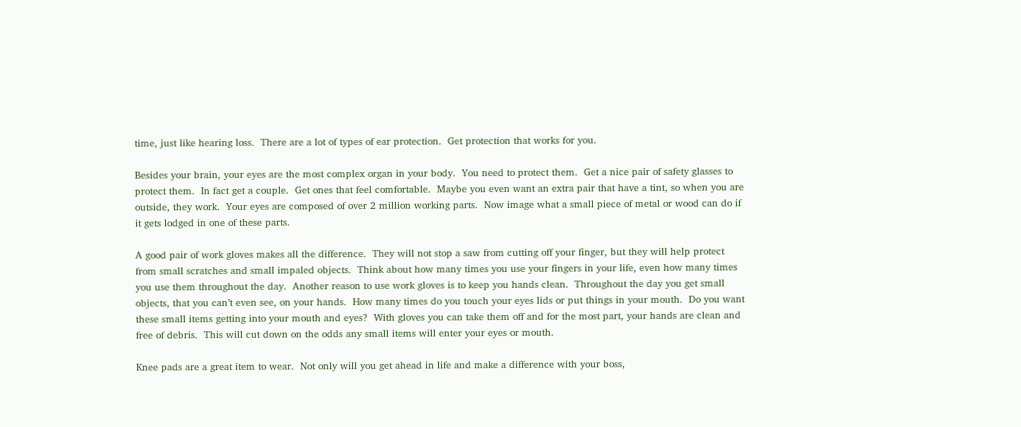time, just like hearing loss.  There are a lot of types of ear protection.  Get protection that works for you.

Besides your brain, your eyes are the most complex organ in your body.  You need to protect them.  Get a nice pair of safety glasses to protect them.  In fact get a couple.  Get ones that feel comfortable.  Maybe you even want an extra pair that have a tint, so when you are outside, they work.  Your eyes are composed of over 2 million working parts.  Now image what a small piece of metal or wood can do if it gets lodged in one of these parts.

A good pair of work gloves makes all the difference.  They will not stop a saw from cutting off your finger, but they will help protect from small scratches and small impaled objects.  Think about how many times you use your fingers in your life, even how many times you use them throughout the day.  Another reason to use work gloves is to keep you hands clean.  Throughout the day you get small objects, that you can’t even see, on your hands.  How many times do you touch your eyes lids or put things in your mouth.  Do you want these small items getting into your mouth and eyes?  With gloves you can take them off and for the most part, your hands are clean and free of debris.  This will cut down on the odds any small items will enter your eyes or mouth.

Knee pads are a great item to wear.  Not only will you get ahead in life and make a difference with your boss,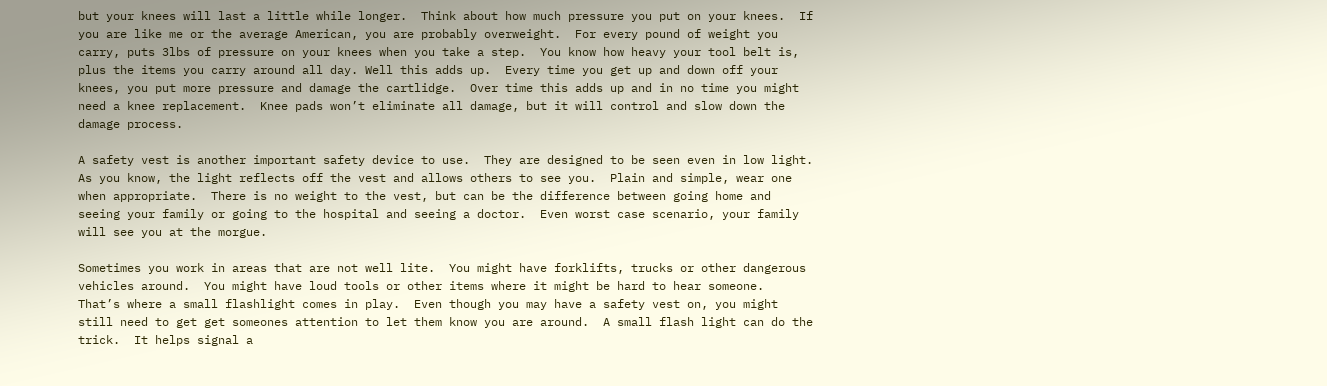but your knees will last a little while longer.  Think about how much pressure you put on your knees.  If you are like me or the average American, you are probably overweight.  For every pound of weight you carry, puts 3lbs of pressure on your knees when you take a step.  You know how heavy your tool belt is, plus the items you carry around all day. Well this adds up.  Every time you get up and down off your knees, you put more pressure and damage the cartlidge.  Over time this adds up and in no time you might need a knee replacement.  Knee pads won’t eliminate all damage, but it will control and slow down the damage process.

A safety vest is another important safety device to use.  They are designed to be seen even in low light.  As you know, the light reflects off the vest and allows others to see you.  Plain and simple, wear one when appropriate.  There is no weight to the vest, but can be the difference between going home and seeing your family or going to the hospital and seeing a doctor.  Even worst case scenario, your family will see you at the morgue.

Sometimes you work in areas that are not well lite.  You might have forklifts, trucks or other dangerous vehicles around.  You might have loud tools or other items where it might be hard to hear someone.  That’s where a small flashlight comes in play.  Even though you may have a safety vest on, you might still need to get get someones attention to let them know you are around.  A small flash light can do the trick.  It helps signal a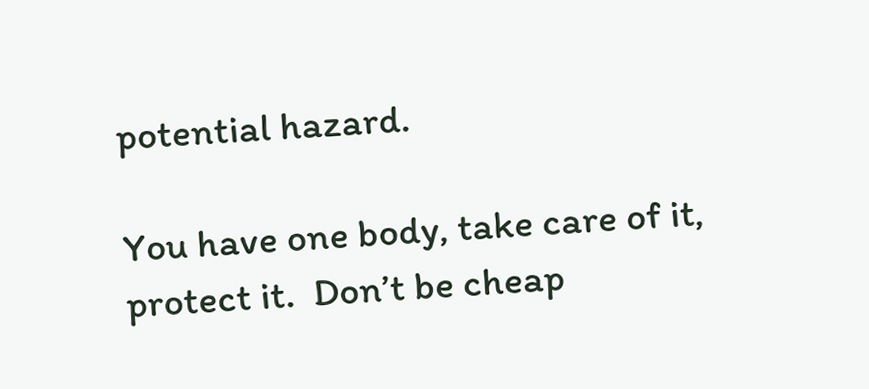potential hazard.

You have one body, take care of it, protect it.  Don’t be cheap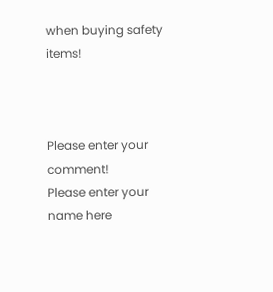when buying safety items!



Please enter your comment!
Please enter your name here